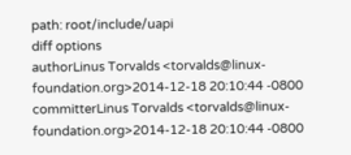path: root/include/uapi
diff options
authorLinus Torvalds <torvalds@linux-foundation.org>2014-12-18 20:10:44 -0800
committerLinus Torvalds <torvalds@linux-foundation.org>2014-12-18 20:10:44 -0800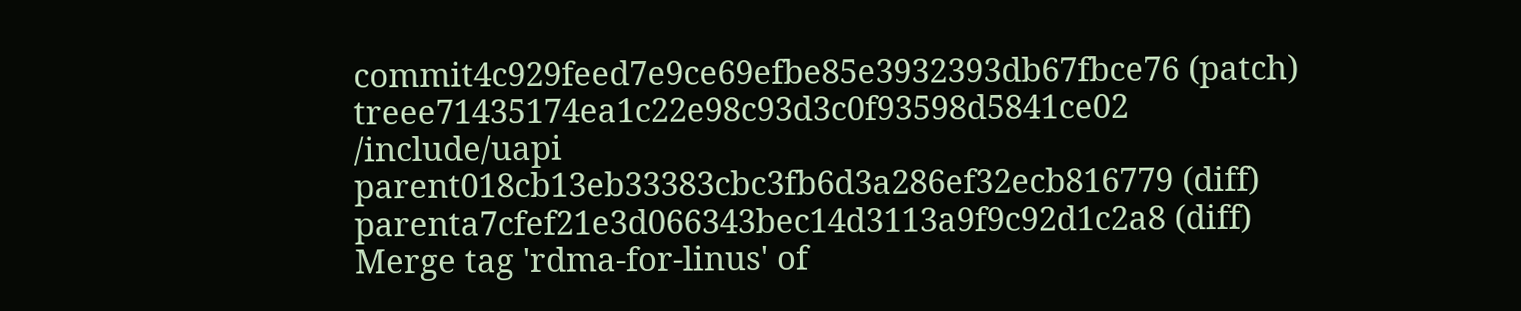commit4c929feed7e9ce69efbe85e3932393db67fbce76 (patch)
treee71435174ea1c22e98c93d3c0f93598d5841ce02 /include/uapi
parent018cb13eb33383cbc3fb6d3a286ef32ecb816779 (diff)
parenta7cfef21e3d066343bec14d3113a9f9c92d1c2a8 (diff)
Merge tag 'rdma-for-linus' of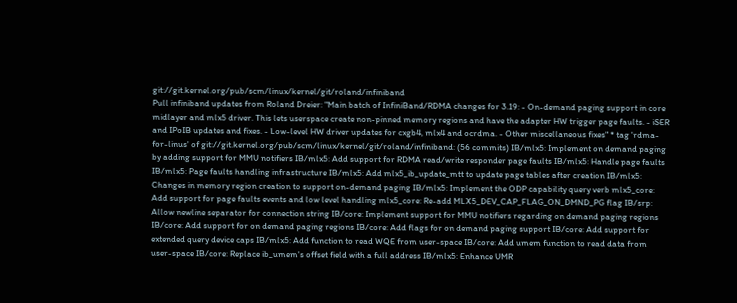git://git.kernel.org/pub/scm/linux/kernel/git/roland/infiniband
Pull infiniband updates from Roland Dreier: "Main batch of InfiniBand/RDMA changes for 3.19: - On-demand paging support in core midlayer and mlx5 driver. This lets userspace create non-pinned memory regions and have the adapter HW trigger page faults. - iSER and IPoIB updates and fixes. - Low-level HW driver updates for cxgb4, mlx4 and ocrdma. - Other miscellaneous fixes" * tag 'rdma-for-linus' of git://git.kernel.org/pub/scm/linux/kernel/git/roland/infiniband: (56 commits) IB/mlx5: Implement on demand paging by adding support for MMU notifiers IB/mlx5: Add support for RDMA read/write responder page faults IB/mlx5: Handle page faults IB/mlx5: Page faults handling infrastructure IB/mlx5: Add mlx5_ib_update_mtt to update page tables after creation IB/mlx5: Changes in memory region creation to support on-demand paging IB/mlx5: Implement the ODP capability query verb mlx5_core: Add support for page faults events and low level handling mlx5_core: Re-add MLX5_DEV_CAP_FLAG_ON_DMND_PG flag IB/srp: Allow newline separator for connection string IB/core: Implement support for MMU notifiers regarding on demand paging regions IB/core: Add support for on demand paging regions IB/core: Add flags for on demand paging support IB/core: Add support for extended query device caps IB/mlx5: Add function to read WQE from user-space IB/core: Add umem function to read data from user-space IB/core: Replace ib_umem's offset field with a full address IB/mlx5: Enhance UMR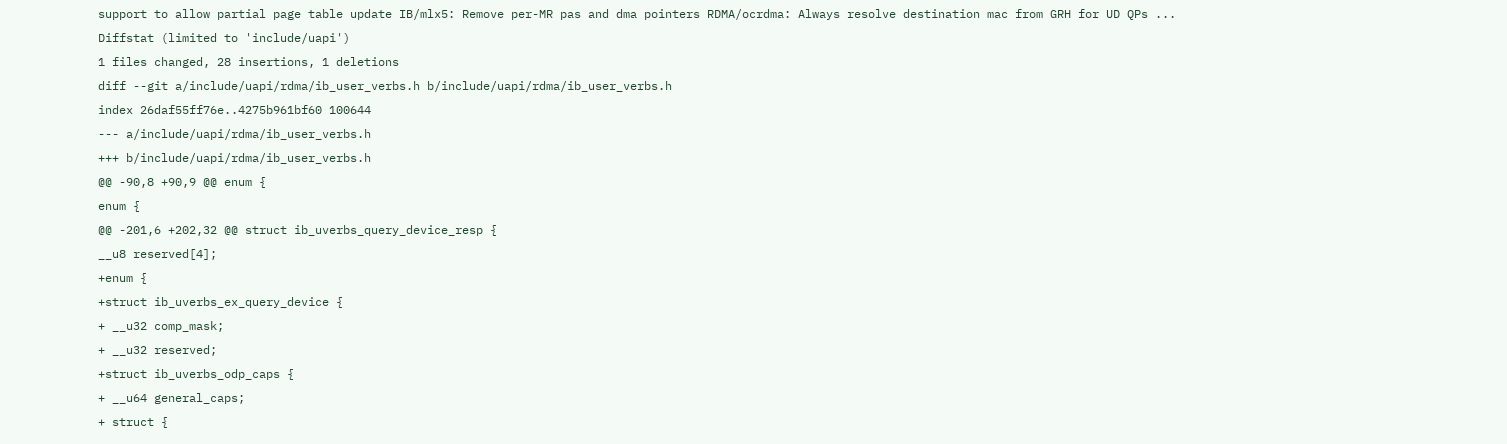support to allow partial page table update IB/mlx5: Remove per-MR pas and dma pointers RDMA/ocrdma: Always resolve destination mac from GRH for UD QPs ...
Diffstat (limited to 'include/uapi')
1 files changed, 28 insertions, 1 deletions
diff --git a/include/uapi/rdma/ib_user_verbs.h b/include/uapi/rdma/ib_user_verbs.h
index 26daf55ff76e..4275b961bf60 100644
--- a/include/uapi/rdma/ib_user_verbs.h
+++ b/include/uapi/rdma/ib_user_verbs.h
@@ -90,8 +90,9 @@ enum {
enum {
@@ -201,6 +202,32 @@ struct ib_uverbs_query_device_resp {
__u8 reserved[4];
+enum {
+struct ib_uverbs_ex_query_device {
+ __u32 comp_mask;
+ __u32 reserved;
+struct ib_uverbs_odp_caps {
+ __u64 general_caps;
+ struct {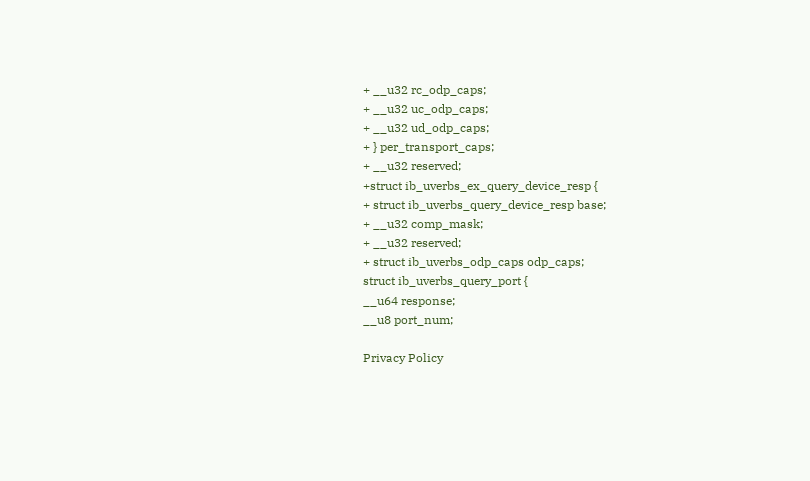+ __u32 rc_odp_caps;
+ __u32 uc_odp_caps;
+ __u32 ud_odp_caps;
+ } per_transport_caps;
+ __u32 reserved;
+struct ib_uverbs_ex_query_device_resp {
+ struct ib_uverbs_query_device_resp base;
+ __u32 comp_mask;
+ __u32 reserved;
+ struct ib_uverbs_odp_caps odp_caps;
struct ib_uverbs_query_port {
__u64 response;
__u8 port_num;

Privacy Policy